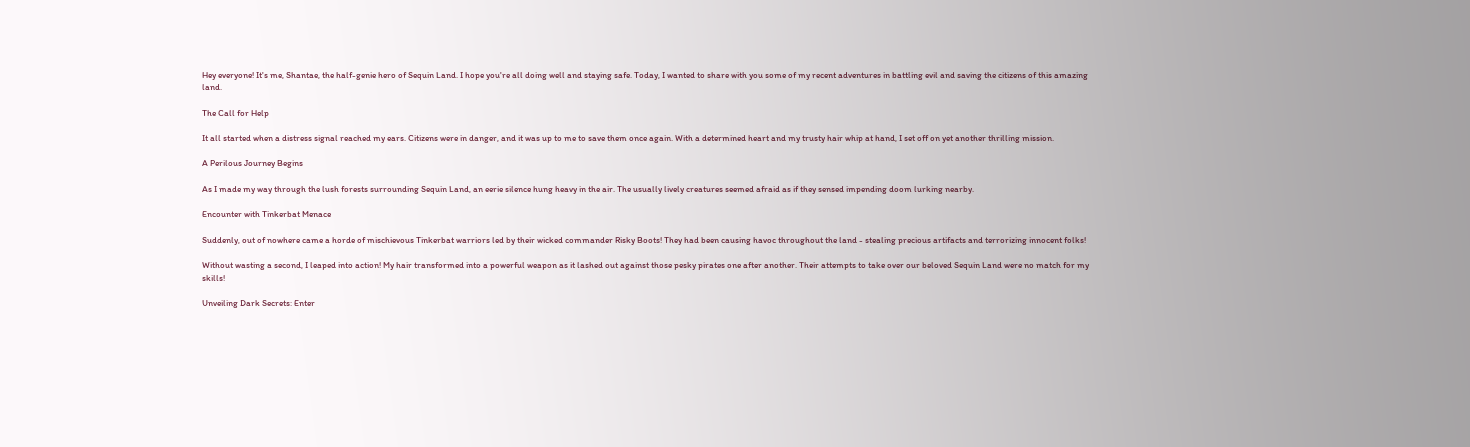Hey everyone! It's me, Shantae, the half-genie hero of Sequin Land. I hope you're all doing well and staying safe. Today, I wanted to share with you some of my recent adventures in battling evil and saving the citizens of this amazing land.

The Call for Help

It all started when a distress signal reached my ears. Citizens were in danger, and it was up to me to save them once again. With a determined heart and my trusty hair whip at hand, I set off on yet another thrilling mission.

A Perilous Journey Begins

As I made my way through the lush forests surrounding Sequin Land, an eerie silence hung heavy in the air. The usually lively creatures seemed afraid as if they sensed impending doom lurking nearby.

Encounter with Tinkerbat Menace

Suddenly, out of nowhere came a horde of mischievous Tinkerbat warriors led by their wicked commander Risky Boots! They had been causing havoc throughout the land - stealing precious artifacts and terrorizing innocent folks!

Without wasting a second, I leaped into action! My hair transformed into a powerful weapon as it lashed out against those pesky pirates one after another. Their attempts to take over our beloved Sequin Land were no match for my skills!

Unveiling Dark Secrets: Enter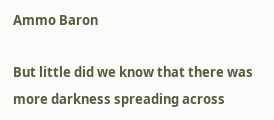Ammo Baron

But little did we know that there was more darkness spreading across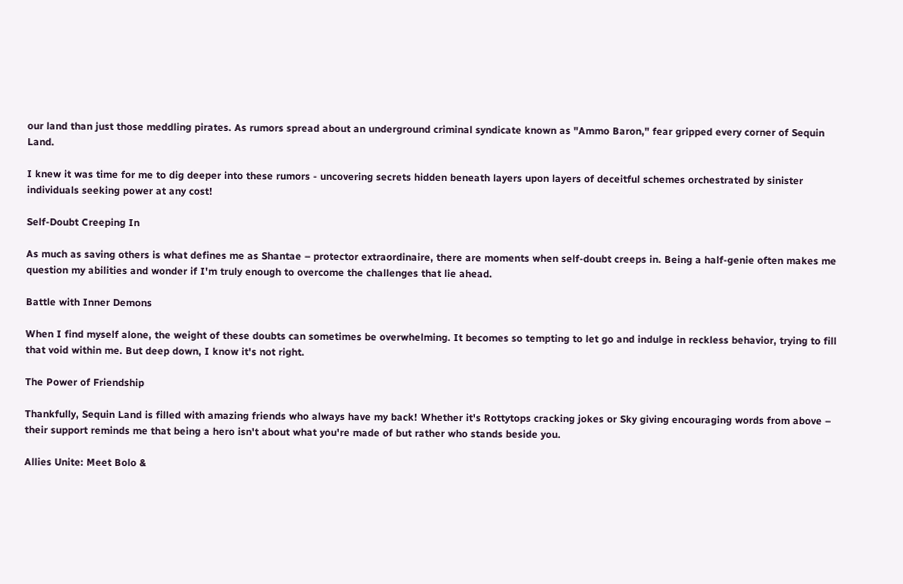our land than just those meddling pirates. As rumors spread about an underground criminal syndicate known as "Ammo Baron," fear gripped every corner of Sequin Land.

I knew it was time for me to dig deeper into these rumors - uncovering secrets hidden beneath layers upon layers of deceitful schemes orchestrated by sinister individuals seeking power at any cost!

Self-Doubt Creeping In

As much as saving others is what defines me as Shantae – protector extraordinaire, there are moments when self-doubt creeps in. Being a half-genie often makes me question my abilities and wonder if I'm truly enough to overcome the challenges that lie ahead.

Battle with Inner Demons

When I find myself alone, the weight of these doubts can sometimes be overwhelming. It becomes so tempting to let go and indulge in reckless behavior, trying to fill that void within me. But deep down, I know it's not right.

The Power of Friendship

Thankfully, Sequin Land is filled with amazing friends who always have my back! Whether it's Rottytops cracking jokes or Sky giving encouraging words from above – their support reminds me that being a hero isn't about what you're made of but rather who stands beside you.

Allies Unite: Meet Bolo &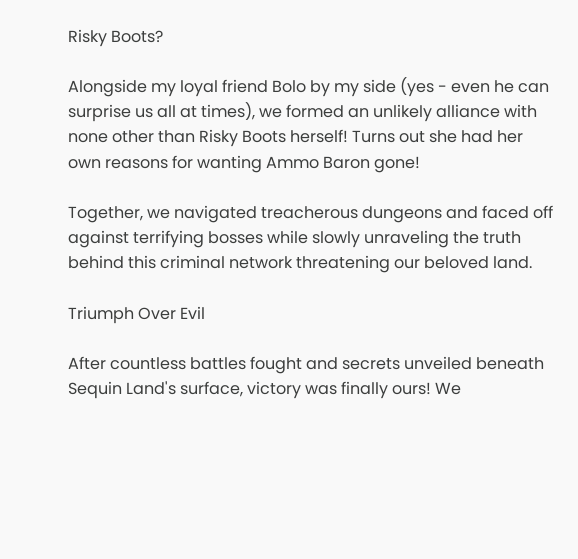Risky Boots?

Alongside my loyal friend Bolo by my side (yes - even he can surprise us all at times), we formed an unlikely alliance with none other than Risky Boots herself! Turns out she had her own reasons for wanting Ammo Baron gone!

Together, we navigated treacherous dungeons and faced off against terrifying bosses while slowly unraveling the truth behind this criminal network threatening our beloved land.

Triumph Over Evil

After countless battles fought and secrets unveiled beneath Sequin Land's surface, victory was finally ours! We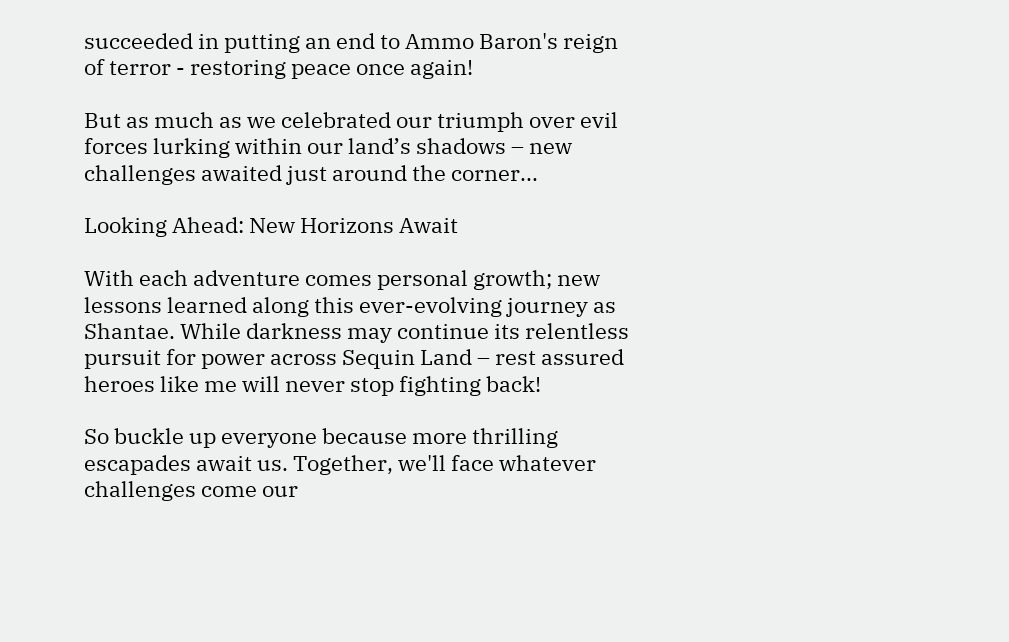succeeded in putting an end to Ammo Baron's reign of terror - restoring peace once again!

But as much as we celebrated our triumph over evil forces lurking within our land’s shadows – new challenges awaited just around the corner...

Looking Ahead: New Horizons Await

With each adventure comes personal growth; new lessons learned along this ever-evolving journey as Shantae. While darkness may continue its relentless pursuit for power across Sequin Land – rest assured heroes like me will never stop fighting back!

So buckle up everyone because more thrilling escapades await us. Together, we'll face whatever challenges come our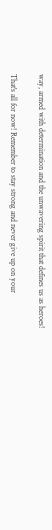way, armed with determination and the unwavering spirit that defines us as heroes!

That's all for now! Remember to stay strong and never give up on your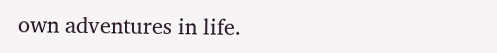own adventures in life.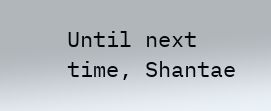Until next time, Shantae